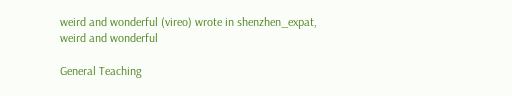weird and wonderful (vireo) wrote in shenzhen_expat,
weird and wonderful

General Teaching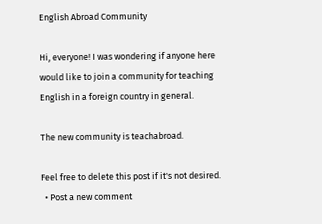English Abroad Community

Hi, everyone! I was wondering if anyone here would like to join a community for teaching English in a foreign country in general.

The new community is teachabroad.

Feel free to delete this post if it's not desired.
  • Post a new comment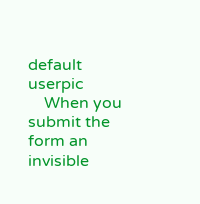default userpic
    When you submit the form an invisible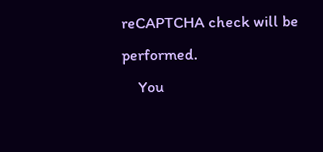reCAPTCHA check will be performed.
    You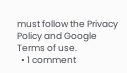must follow the Privacy Policy and Google Terms of use.
  • 1 comment